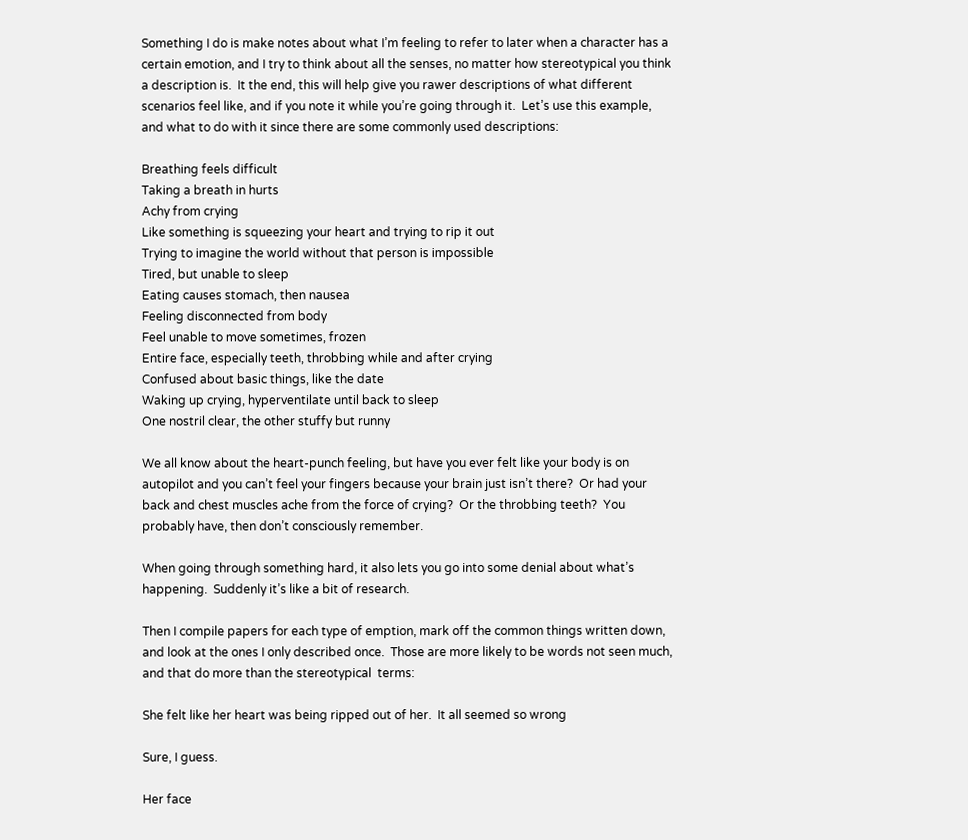Something I do is make notes about what I’m feeling to refer to later when a character has a certain emotion, and I try to think about all the senses, no matter how stereotypical you think a description is.  It the end, this will help give you rawer descriptions of what different scenarios feel like, and if you note it while you’re going through it.  Let’s use this example, and what to do with it since there are some commonly used descriptions:

Breathing feels difficult
Taking a breath in hurts
Achy from crying
Like something is squeezing your heart and trying to rip it out
Trying to imagine the world without that person is impossible
Tired, but unable to sleep
Eating causes stomach, then nausea
Feeling disconnected from body
Feel unable to move sometimes, frozen
Entire face, especially teeth, throbbing while and after crying
Confused about basic things, like the date
Waking up crying, hyperventilate until back to sleep
One nostril clear, the other stuffy but runny

We all know about the heart-punch feeling, but have you ever felt like your body is on autopilot and you can’t feel your fingers because your brain just isn’t there?  Or had your back and chest muscles ache from the force of crying?  Or the throbbing teeth?  You probably have, then don’t consciously remember.

When going through something hard, it also lets you go into some denial about what’s happening.  Suddenly it’s like a bit of research.

Then I compile papers for each type of emption, mark off the common things written down, and look at the ones I only described once.  Those are more likely to be words not seen much, and that do more than the stereotypical  terms:

She felt like her heart was being ripped out of her.  It all seemed so wrong

Sure, I guess.

Her face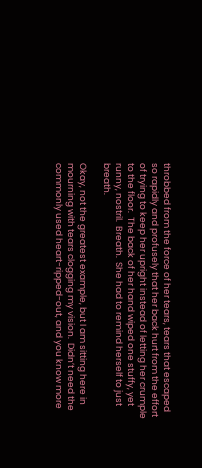throbbed from the force of her tears, tears that escaped so rapidly and profusely that her back hurt from the effort of trying to keep her upright instead of letting her crumple to the floor.  The back of her hand wiped one stuffy, yet runny, nostril.  Breath.  She had to remind herself to just breath.

Okay, not the greatest example, but I am sitting here in mourning with tears clogging my vision.  Didn’t need the commonly used heart-ripped-out, and you know more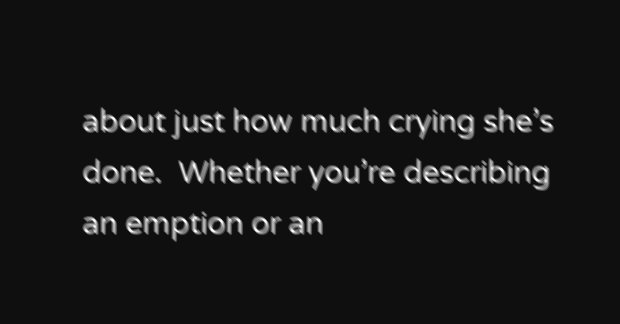about just how much crying she’s done.  Whether you’re describing an emption or an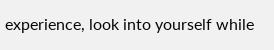experience, look into yourself while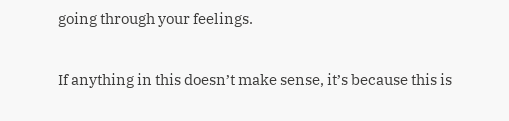going through your feelings.

If anything in this doesn’t make sense, it’s because this is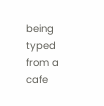being typed from a cafe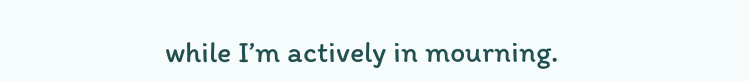while I’m actively in mourning.